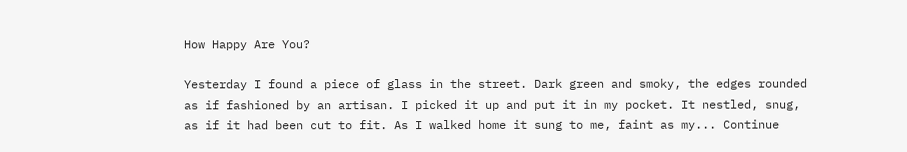How Happy Are You?

Yesterday I found a piece of glass in the street. Dark green and smoky, the edges rounded as if fashioned by an artisan. I picked it up and put it in my pocket. It nestled, snug, as if it had been cut to fit. As I walked home it sung to me, faint as my... Continue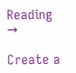Reading →

Create a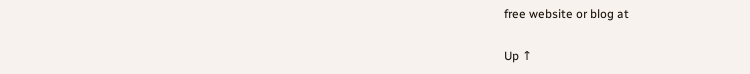free website or blog at

Up ↑